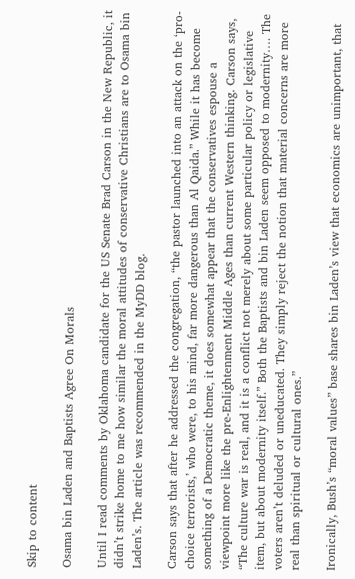Skip to content

Osama bin Laden and Baptists Agree On Morals

Until I read comments by Oklahoma candidate for the US Senate Brad Carson in the New Republic, it didn’t strike home to me how similar the moral attitudes of conservative Christians are to Osama bin Laden’s. The article was recommended in the MyDD blog.

Carson says that after he addressed the congregation, “the pastor launched into an attack on the ‘pro-choice terrorists,’ who were, to his mind, far more dangerous than Al Qaida.” While it has become something of a Democratic theme, it does somewhat appear that the conservatives espouse a viewpoint more like the pre-Enlightenment Middle Ages than current Western thinking. Carson says, “The culture war is real, and it is a conflict not merely about some particular policy or legislative item, but about modernity itself.” Both the Baptists and bin Laden seem opposed to modernity…. The voters aren’t deluded or uneducated. They simply reject the notion that material concerns are more real than spiritual or cultural ones.”

Ironically, Bush’s “moral values” base shares bin Laden’s view that economics are unimportant, that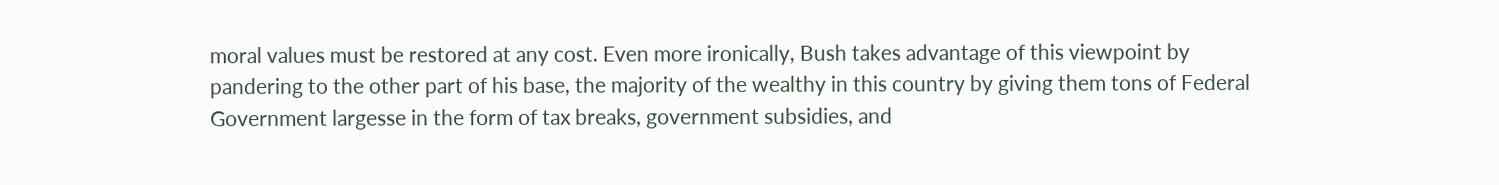moral values must be restored at any cost. Even more ironically, Bush takes advantage of this viewpoint by pandering to the other part of his base, the majority of the wealthy in this country by giving them tons of Federal Government largesse in the form of tax breaks, government subsidies, and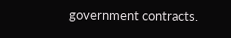government contracts.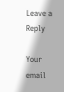Leave a Reply

Your email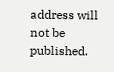address will not be published.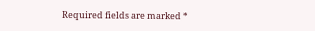Required fields are marked *